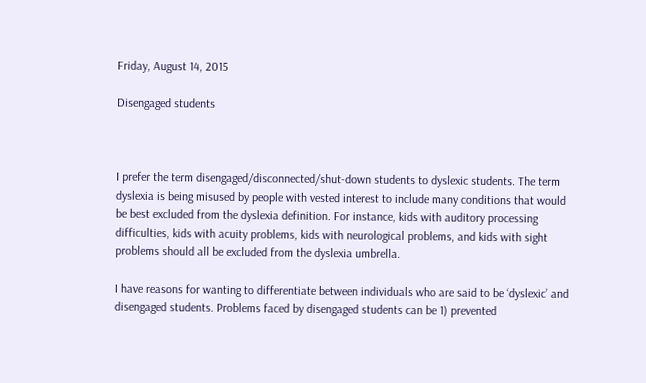Friday, August 14, 2015

Disengaged students



I prefer the term disengaged/disconnected/shut-down students to dyslexic students. The term dyslexia is being misused by people with vested interest to include many conditions that would be best excluded from the dyslexia definition. For instance, kids with auditory processing difficulties, kids with acuity problems, kids with neurological problems, and kids with sight problems should all be excluded from the dyslexia umbrella.

I have reasons for wanting to differentiate between individuals who are said to be ‘dyslexic’ and disengaged students. Problems faced by disengaged students can be 1) prevented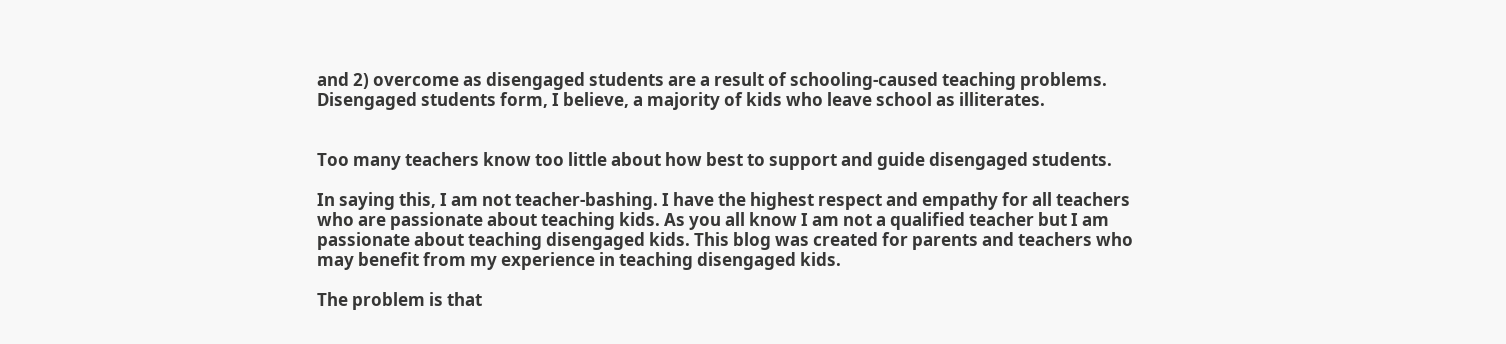and 2) overcome as disengaged students are a result of schooling-caused teaching problems. Disengaged students form, I believe, a majority of kids who leave school as illiterates.


Too many teachers know too little about how best to support and guide disengaged students.

In saying this, I am not teacher-bashing. I have the highest respect and empathy for all teachers who are passionate about teaching kids. As you all know I am not a qualified teacher but I am passionate about teaching disengaged kids. This blog was created for parents and teachers who may benefit from my experience in teaching disengaged kids.

The problem is that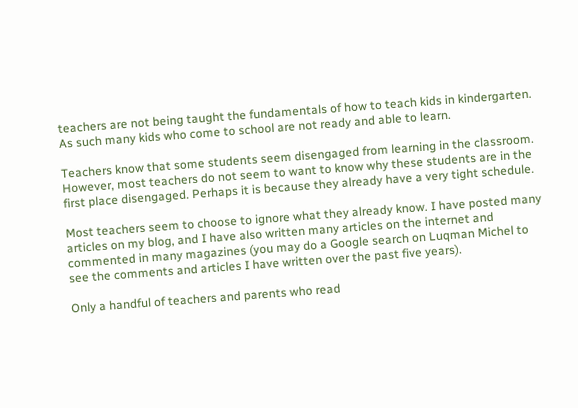teachers are not being taught the fundamentals of how to teach kids in kindergarten. As such many kids who come to school are not ready and able to learn.

Teachers know that some students seem disengaged from learning in the classroom. However, most teachers do not seem to want to know why these students are in the first place disengaged. Perhaps it is because they already have a very tight schedule.

Most teachers seem to choose to ignore what they already know. I have posted many articles on my blog, and I have also written many articles on the internet and commented in many magazines (you may do a Google search on Luqman Michel to see the comments and articles I have written over the past five years).

Only a handful of teachers and parents who read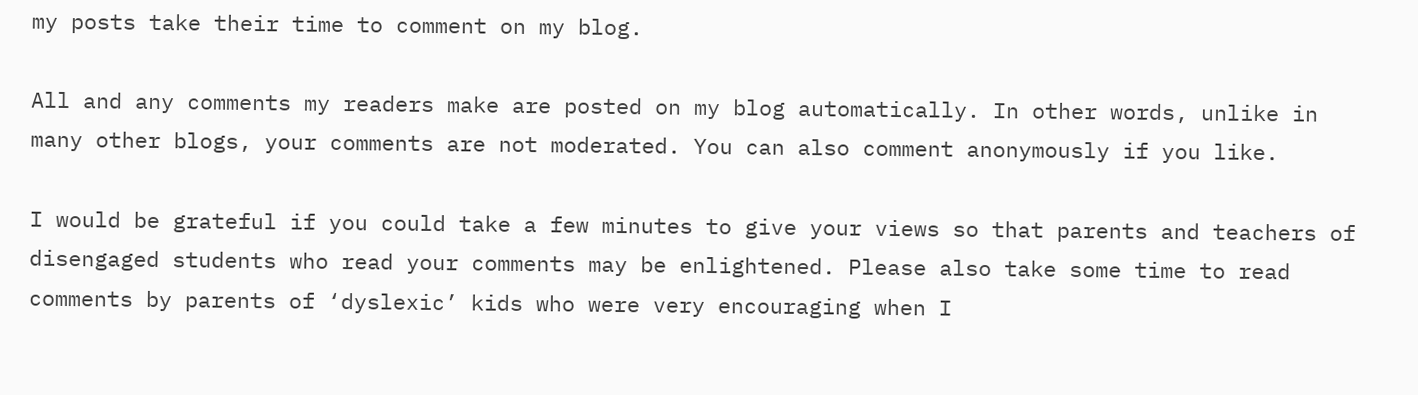my posts take their time to comment on my blog.

All and any comments my readers make are posted on my blog automatically. In other words, unlike in many other blogs, your comments are not moderated. You can also comment anonymously if you like.

I would be grateful if you could take a few minutes to give your views so that parents and teachers of disengaged students who read your comments may be enlightened. Please also take some time to read comments by parents of ‘dyslexic’ kids who were very encouraging when I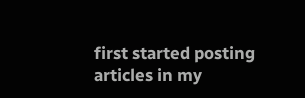first started posting articles in my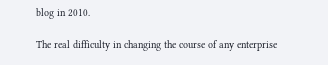blog in 2010.

The real difficulty in changing the course of any enterprise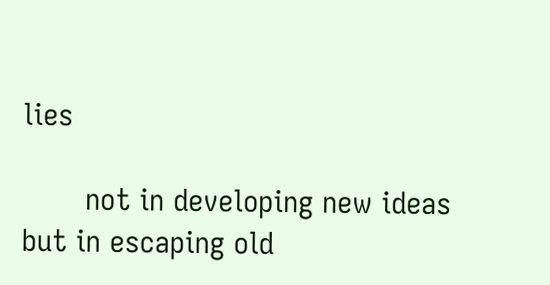lies

       not in developing new ideas but in escaping old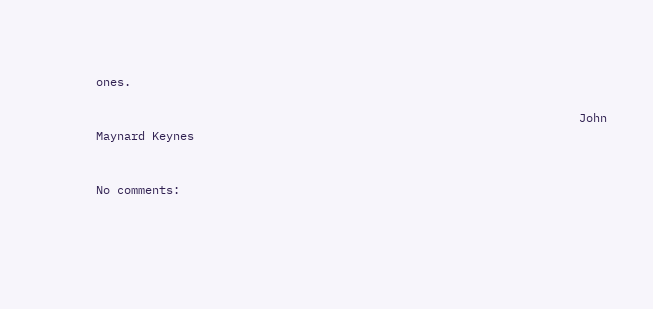ones.

                                                                     John Maynard Keynes


No comments: